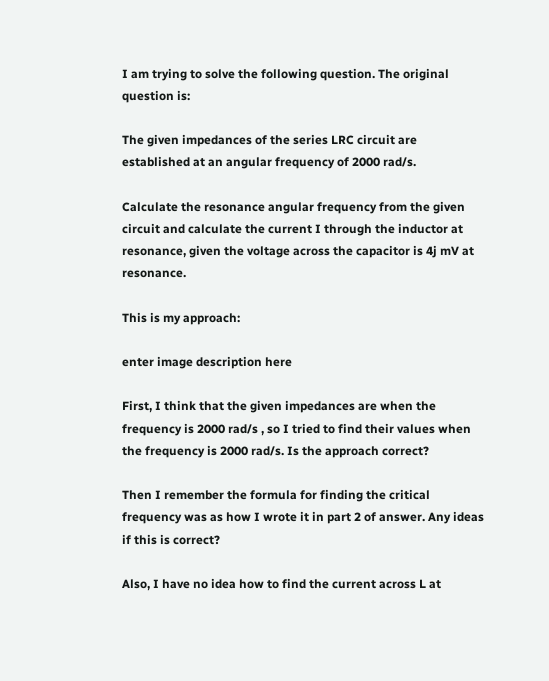I am trying to solve the following question. The original question is:

The given impedances of the series LRC circuit are established at an angular frequency of 2000 rad/s.

Calculate the resonance angular frequency from the given circuit and calculate the current I through the inductor at resonance, given the voltage across the capacitor is 4j mV at resonance.

This is my approach:

enter image description here

First, I think that the given impedances are when the frequency is 2000 rad/s , so I tried to find their values when the frequency is 2000 rad/s. Is the approach correct?

Then I remember the formula for finding the critical frequency was as how I wrote it in part 2 of answer. Any ideas if this is correct?

Also, I have no idea how to find the current across L at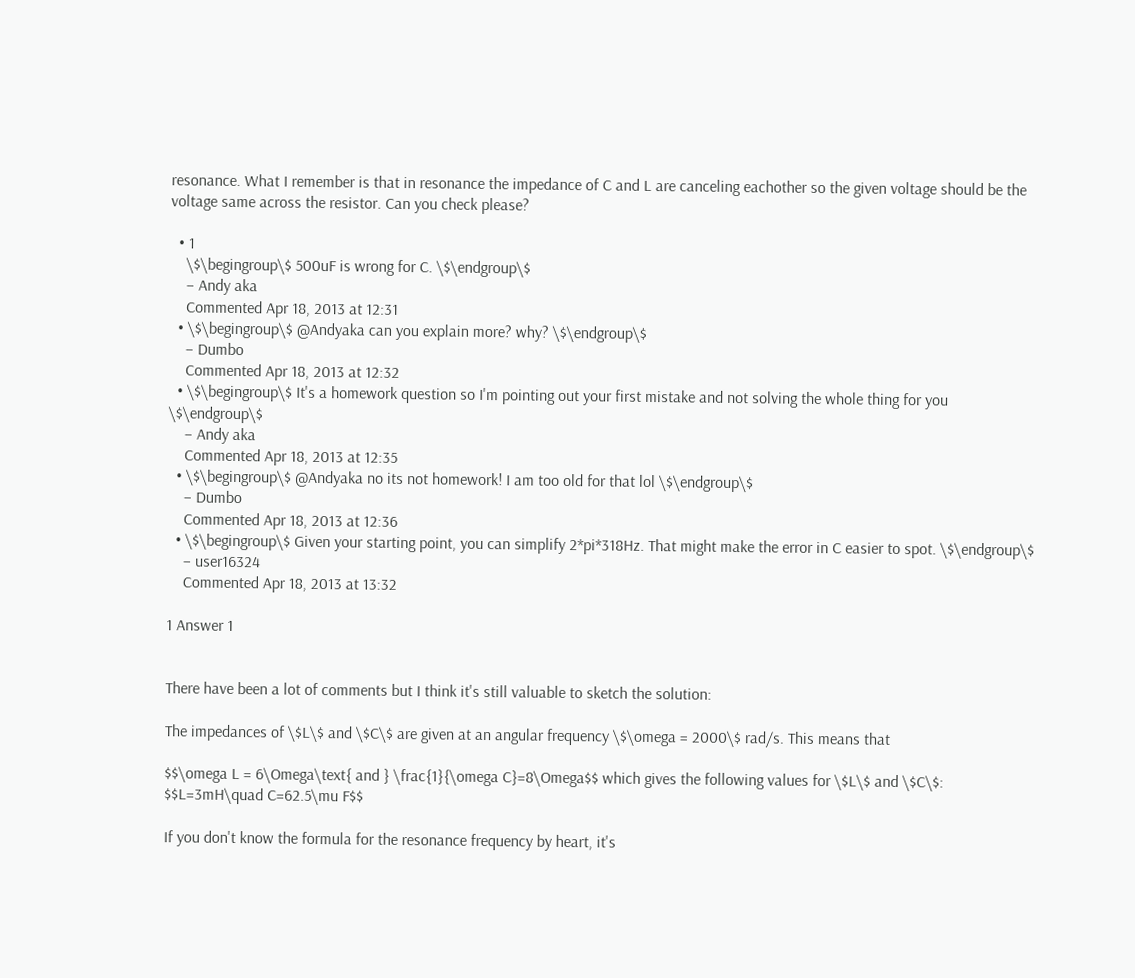resonance. What I remember is that in resonance the impedance of C and L are canceling eachother so the given voltage should be the voltage same across the resistor. Can you check please?

  • 1
    \$\begingroup\$ 500uF is wrong for C. \$\endgroup\$
    – Andy aka
    Commented Apr 18, 2013 at 12:31
  • \$\begingroup\$ @Andyaka can you explain more? why? \$\endgroup\$
    – Dumbo
    Commented Apr 18, 2013 at 12:32
  • \$\begingroup\$ It's a homework question so I'm pointing out your first mistake and not solving the whole thing for you \$\endgroup\$
    – Andy aka
    Commented Apr 18, 2013 at 12:35
  • \$\begingroup\$ @Andyaka no its not homework! I am too old for that lol \$\endgroup\$
    – Dumbo
    Commented Apr 18, 2013 at 12:36
  • \$\begingroup\$ Given your starting point, you can simplify 2*pi*318Hz. That might make the error in C easier to spot. \$\endgroup\$
    – user16324
    Commented Apr 18, 2013 at 13:32

1 Answer 1


There have been a lot of comments but I think it's still valuable to sketch the solution:

The impedances of \$L\$ and \$C\$ are given at an angular frequency \$\omega = 2000\$ rad/s. This means that

$$\omega L = 6\Omega\text{ and } \frac{1}{\omega C}=8\Omega$$ which gives the following values for \$L\$ and \$C\$: $$L=3mH\quad C=62.5\mu F$$

If you don't know the formula for the resonance frequency by heart, it's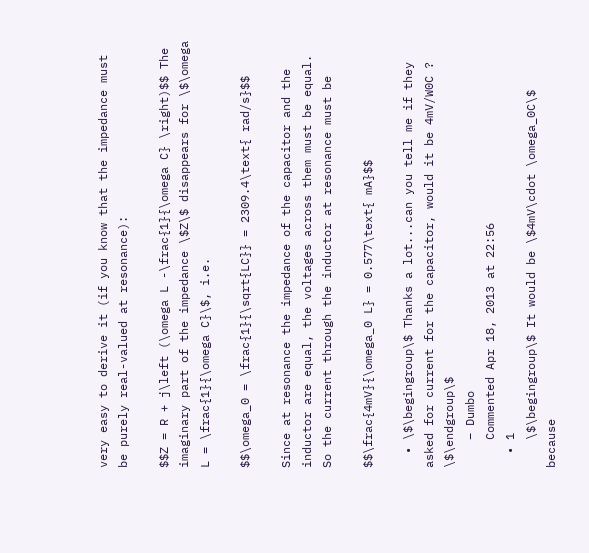very easy to derive it (if you know that the impedance must be purely real-valued at resonance):

$$Z = R + j\left (\omega L -\frac{1}{\omega C} \right)$$ The imaginary part of the impedance \$Z\$ disappears for \$\omega L = \frac{1}{\omega C}\$, i.e.

$$\omega_0 = \frac{1}{\sqrt{LC}} = 2309.4\text{ rad/s}$$

Since at resonance the impedance of the capacitor and the inductor are equal, the voltages across them must be equal. So the current through the inductor at resonance must be

$$\frac{4mV}{\omega_0 L} = 0.577\text{ mA}$$

  • \$\begingroup\$ Thanks a lot...can you tell me if they asked for current for the capacitor, would it be 4mV/W0C ? \$\endgroup\$
    – Dumbo
    Commented Apr 18, 2013 at 22:56
  • 1
    \$\begingroup\$ It would be \$4mV\cdot \omega_0C\$ because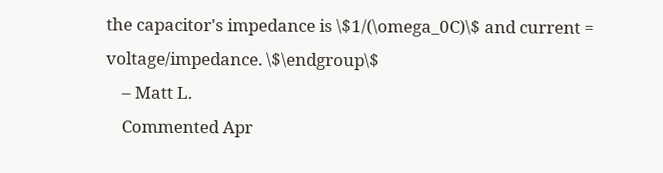the capacitor's impedance is \$1/(\omega_0C)\$ and current = voltage/impedance. \$\endgroup\$
    – Matt L.
    Commented Apr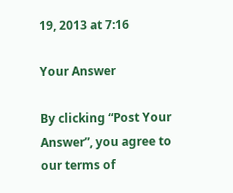19, 2013 at 7:16

Your Answer

By clicking “Post Your Answer”, you agree to our terms of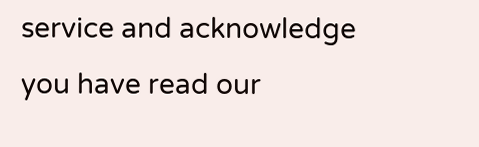service and acknowledge you have read our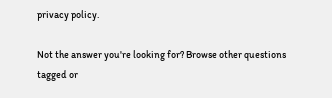privacy policy.

Not the answer you're looking for? Browse other questions tagged or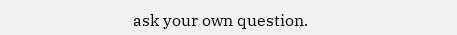ask your own question.